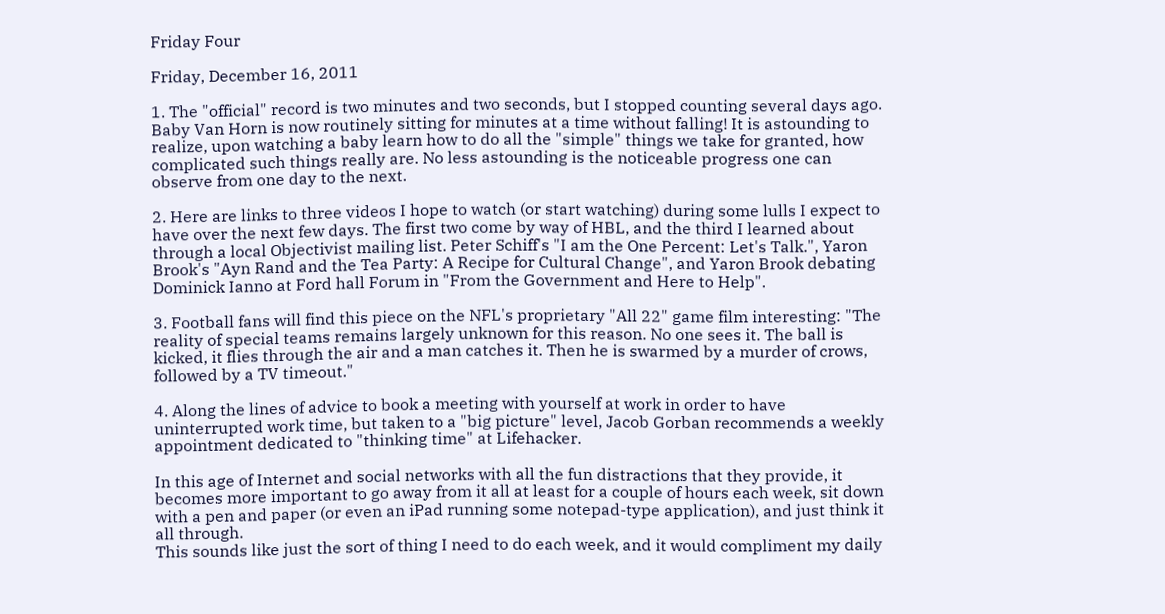Friday Four

Friday, December 16, 2011

1. The "official" record is two minutes and two seconds, but I stopped counting several days ago. Baby Van Horn is now routinely sitting for minutes at a time without falling! It is astounding to realize, upon watching a baby learn how to do all the "simple" things we take for granted, how complicated such things really are. No less astounding is the noticeable progress one can observe from one day to the next.

2. Here are links to three videos I hope to watch (or start watching) during some lulls I expect to have over the next few days. The first two come by way of HBL, and the third I learned about through a local Objectivist mailing list. Peter Schiff's "I am the One Percent: Let's Talk.", Yaron Brook's "Ayn Rand and the Tea Party: A Recipe for Cultural Change", and Yaron Brook debating Dominick Ianno at Ford hall Forum in "From the Government and Here to Help".

3. Football fans will find this piece on the NFL's proprietary "All 22" game film interesting: "The reality of special teams remains largely unknown for this reason. No one sees it. The ball is kicked, it flies through the air and a man catches it. Then he is swarmed by a murder of crows, followed by a TV timeout."

4. Along the lines of advice to book a meeting with yourself at work in order to have uninterrupted work time, but taken to a "big picture" level, Jacob Gorban recommends a weekly appointment dedicated to "thinking time" at Lifehacker.

In this age of Internet and social networks with all the fun distractions that they provide, it becomes more important to go away from it all at least for a couple of hours each week, sit down with a pen and paper (or even an iPad running some notepad-type application), and just think it all through.
This sounds like just the sort of thing I need to do each week, and it would compliment my daily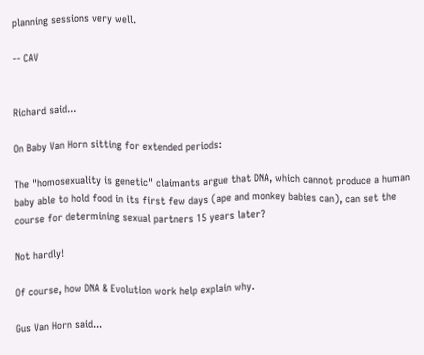planning sessions very well.

-- CAV


Richard said...

On Baby Van Horn sitting for extended periods:

The "homosexuality is genetic" claimants argue that DNA, which cannot produce a human baby able to hold food in its first few days (ape and monkey babies can), can set the course for determining sexual partners 15 years later?

Not hardly!

Of course, how DNA & Evolution work help explain why.

Gus Van Horn said...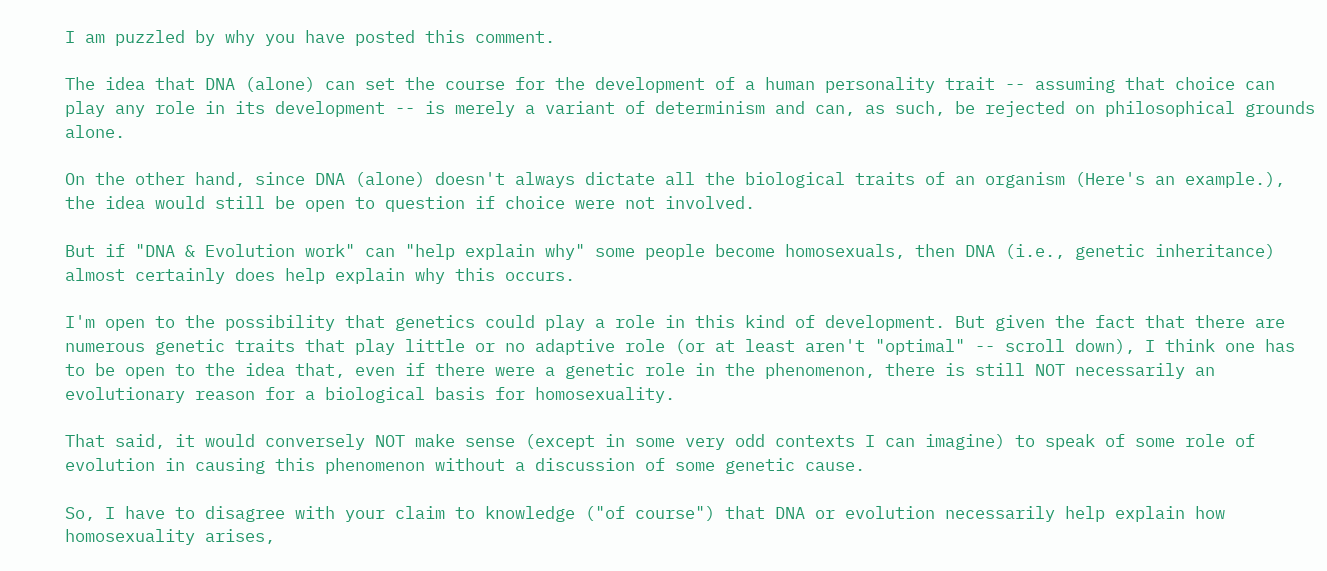I am puzzled by why you have posted this comment.

The idea that DNA (alone) can set the course for the development of a human personality trait -- assuming that choice can play any role in its development -- is merely a variant of determinism and can, as such, be rejected on philosophical grounds alone.

On the other hand, since DNA (alone) doesn't always dictate all the biological traits of an organism (Here's an example.), the idea would still be open to question if choice were not involved.

But if "DNA & Evolution work" can "help explain why" some people become homosexuals, then DNA (i.e., genetic inheritance) almost certainly does help explain why this occurs.

I'm open to the possibility that genetics could play a role in this kind of development. But given the fact that there are numerous genetic traits that play little or no adaptive role (or at least aren't "optimal" -- scroll down), I think one has to be open to the idea that, even if there were a genetic role in the phenomenon, there is still NOT necessarily an evolutionary reason for a biological basis for homosexuality.

That said, it would conversely NOT make sense (except in some very odd contexts I can imagine) to speak of some role of evolution in causing this phenomenon without a discussion of some genetic cause.

So, I have to disagree with your claim to knowledge ("of course") that DNA or evolution necessarily help explain how homosexuality arises,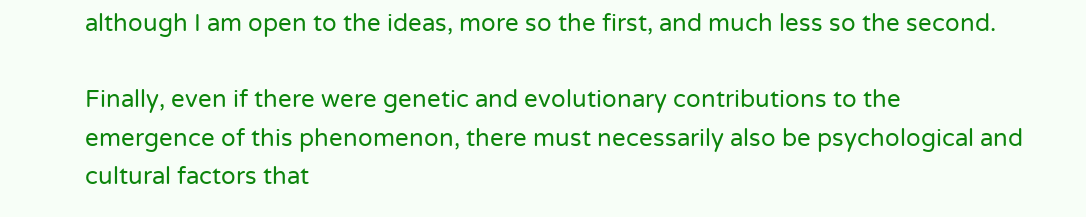although I am open to the ideas, more so the first, and much less so the second.

Finally, even if there were genetic and evolutionary contributions to the emergence of this phenomenon, there must necessarily also be psychological and cultural factors that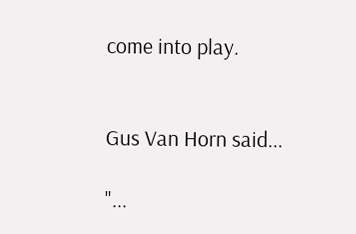come into play.


Gus Van Horn said...

"...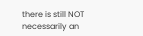there is still NOT necessarily an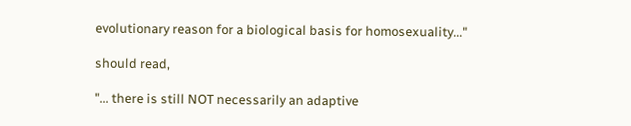evolutionary reason for a biological basis for homosexuality..."

should read,

"... there is still NOT necessarily an adaptive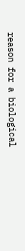reason for a biological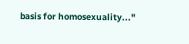basis for homosexuality..."